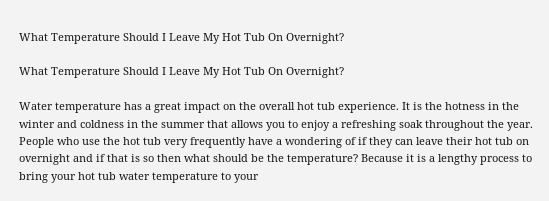What Temperature Should I Leave My Hot Tub On Overnight?

What Temperature Should I Leave My Hot Tub On Overnight?

Water temperature has a great impact on the overall hot tub experience. It is the hotness in the winter and coldness in the summer that allows you to enjoy a refreshing soak throughout the year. People who use the hot tub very frequently have a wondering of if they can leave their hot tub on overnight and if that is so then what should be the temperature? Because it is a lengthy process to bring your hot tub water temperature to your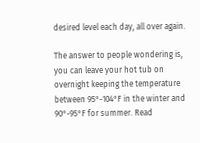desired level each day, all over again.

The answer to people wondering is, you can leave your hot tub on overnight keeping the temperature between 95°-104°F in the winter and 90°-95°F for summer. Read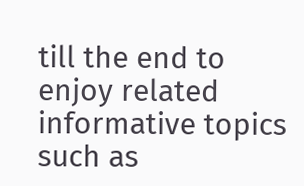till the end to enjoy related informative topics such as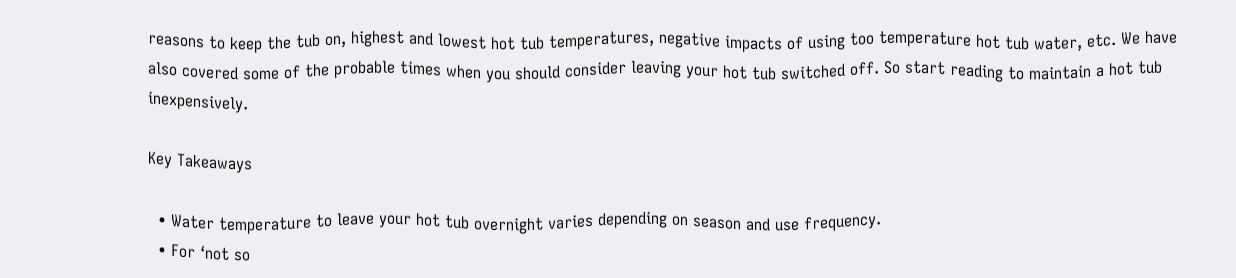reasons to keep the tub on, highest and lowest hot tub temperatures, negative impacts of using too temperature hot tub water, etc. We have also covered some of the probable times when you should consider leaving your hot tub switched off. So start reading to maintain a hot tub inexpensively.

Key Takeaways

  • Water temperature to leave your hot tub overnight varies depending on season and use frequency.
  • For ‘not so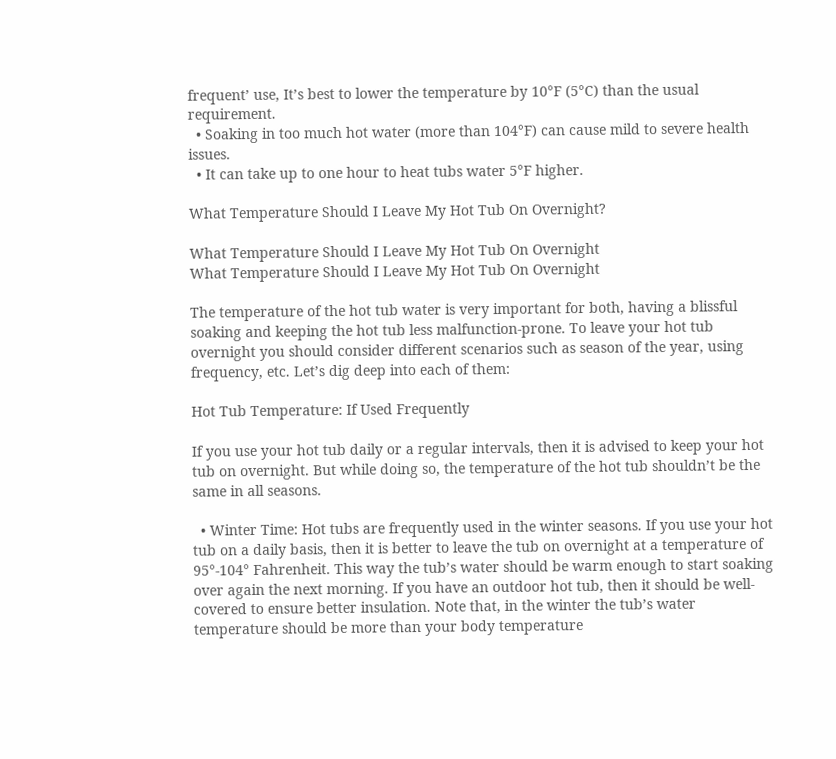frequent’ use, It’s best to lower the temperature by 10°F (5°C) than the usual requirement.
  • Soaking in too much hot water (more than 104°F) can cause mild to severe health issues.
  • It can take up to one hour to heat tubs water 5°F higher.

What Temperature Should I Leave My Hot Tub On Overnight?

What Temperature Should I Leave My Hot Tub On Overnight
What Temperature Should I Leave My Hot Tub On Overnight

The temperature of the hot tub water is very important for both, having a blissful soaking and keeping the hot tub less malfunction-prone. To leave your hot tub overnight you should consider different scenarios such as season of the year, using frequency, etc. Let’s dig deep into each of them:

Hot Tub Temperature: If Used Frequently

If you use your hot tub daily or a regular intervals, then it is advised to keep your hot tub on overnight. But while doing so, the temperature of the hot tub shouldn’t be the same in all seasons.

  • Winter Time: Hot tubs are frequently used in the winter seasons. If you use your hot tub on a daily basis, then it is better to leave the tub on overnight at a temperature of 95°-104° Fahrenheit. This way the tub’s water should be warm enough to start soaking over again the next morning. If you have an outdoor hot tub, then it should be well-covered to ensure better insulation. Note that, in the winter the tub’s water temperature should be more than your body temperature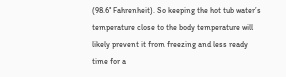(98.6° Fahrenheit). So keeping the hot tub water’s temperature close to the body temperature will likely prevent it from freezing and less ready time for a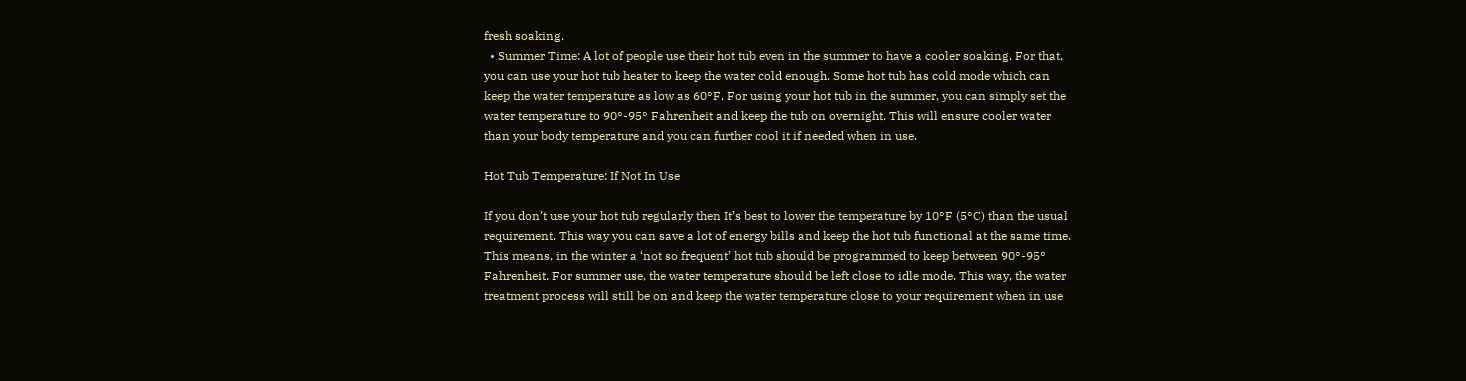fresh soaking.
  • Summer Time: A lot of people use their hot tub even in the summer to have a cooler soaking. For that, you can use your hot tub heater to keep the water cold enough. Some hot tub has cold mode which can keep the water temperature as low as 60°F. For using your hot tub in the summer, you can simply set the water temperature to 90°-95° Fahrenheit and keep the tub on overnight. This will ensure cooler water than your body temperature and you can further cool it if needed when in use.

Hot Tub Temperature: If Not In Use

If you don’t use your hot tub regularly then It’s best to lower the temperature by 10°F (5°C) than the usual requirement. This way you can save a lot of energy bills and keep the hot tub functional at the same time. This means, in the winter a ‘not so frequent’ hot tub should be programmed to keep between 90°-95° Fahrenheit. For summer use, the water temperature should be left close to idle mode. This way, the water treatment process will still be on and keep the water temperature close to your requirement when in use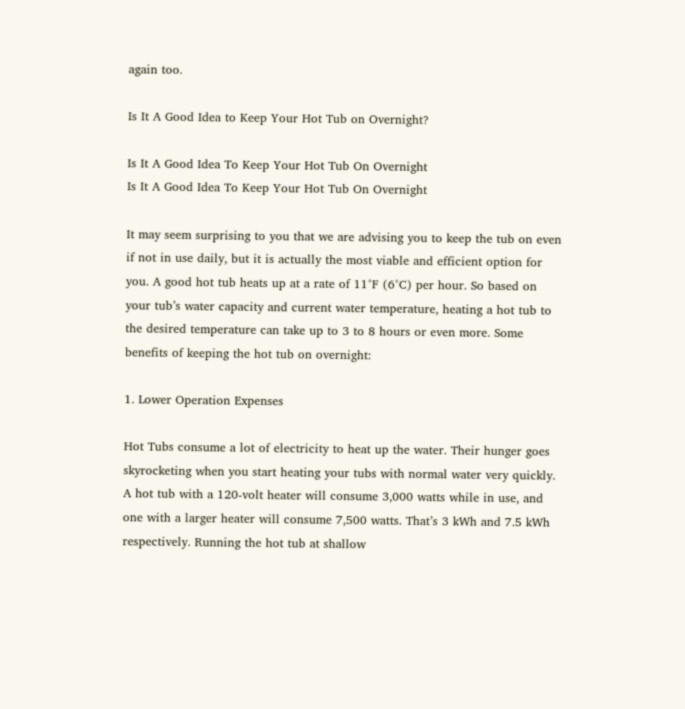again too.

Is It A Good Idea to Keep Your Hot Tub on Overnight?

Is It A Good Idea To Keep Your Hot Tub On Overnight
Is It A Good Idea To Keep Your Hot Tub On Overnight

It may seem surprising to you that we are advising you to keep the tub on even if not in use daily, but it is actually the most viable and efficient option for you. A good hot tub heats up at a rate of 11°F (6°C) per hour. So based on your tub’s water capacity and current water temperature, heating a hot tub to the desired temperature can take up to 3 to 8 hours or even more. Some benefits of keeping the hot tub on overnight:

1. Lower Operation Expenses

Hot Tubs consume a lot of electricity to heat up the water. Their hunger goes skyrocketing when you start heating your tubs with normal water very quickly. A hot tub with a 120-volt heater will consume 3,000 watts while in use, and one with a larger heater will consume 7,500 watts. That’s 3 kWh and 7.5 kWh respectively. Running the hot tub at shallow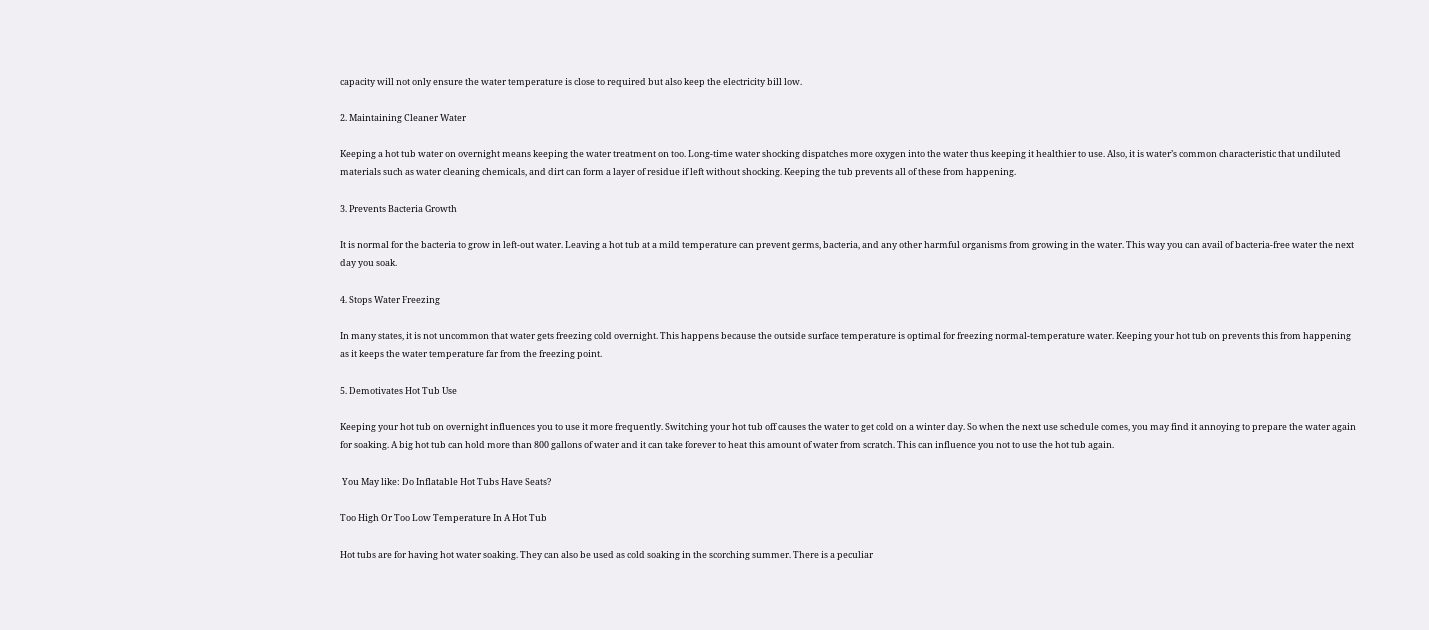capacity will not only ensure the water temperature is close to required but also keep the electricity bill low.

2. Maintaining Cleaner Water

Keeping a hot tub water on overnight means keeping the water treatment on too. Long-time water shocking dispatches more oxygen into the water thus keeping it healthier to use. Also, it is water’s common characteristic that undiluted materials such as water cleaning chemicals, and dirt can form a layer of residue if left without shocking. Keeping the tub prevents all of these from happening.

3. Prevents Bacteria Growth

It is normal for the bacteria to grow in left-out water. Leaving a hot tub at a mild temperature can prevent germs, bacteria, and any other harmful organisms from growing in the water. This way you can avail of bacteria-free water the next day you soak.

4. Stops Water Freezing

In many states, it is not uncommon that water gets freezing cold overnight. This happens because the outside surface temperature is optimal for freezing normal-temperature water. Keeping your hot tub on prevents this from happening as it keeps the water temperature far from the freezing point.

5. Demotivates Hot Tub Use

Keeping your hot tub on overnight influences you to use it more frequently. Switching your hot tub off causes the water to get cold on a winter day. So when the next use schedule comes, you may find it annoying to prepare the water again for soaking. A big hot tub can hold more than 800 gallons of water and it can take forever to heat this amount of water from scratch. This can influence you not to use the hot tub again.

 You May like: Do Inflatable Hot Tubs Have Seats?

Too High Or Too Low Temperature In A Hot Tub

Hot tubs are for having hot water soaking. They can also be used as cold soaking in the scorching summer. There is a peculiar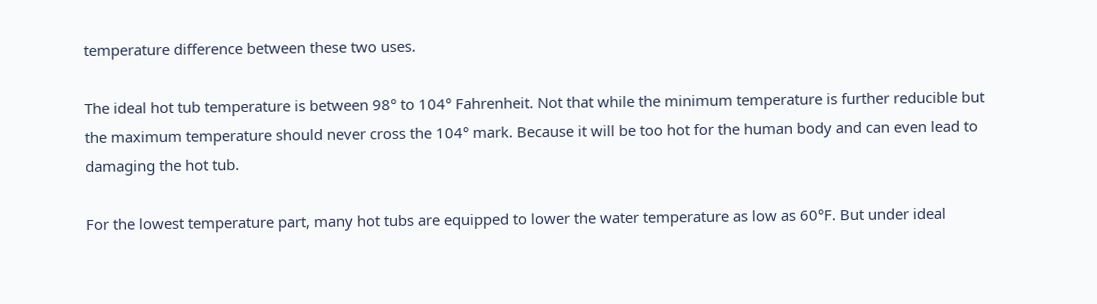temperature difference between these two uses.

The ideal hot tub temperature is between 98° to 104° Fahrenheit. Not that while the minimum temperature is further reducible but the maximum temperature should never cross the 104° mark. Because it will be too hot for the human body and can even lead to damaging the hot tub.

For the lowest temperature part, many hot tubs are equipped to lower the water temperature as low as 60°F. But under ideal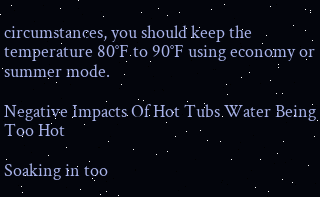circumstances, you should keep the temperature 80°F to 90°F using economy or summer mode.

Negative Impacts Of Hot Tubs Water Being Too Hot

Soaking in too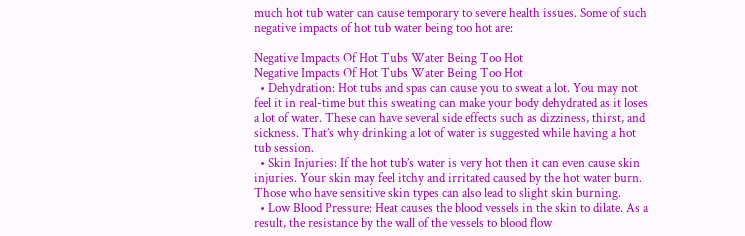much hot tub water can cause temporary to severe health issues. Some of such negative impacts of hot tub water being too hot are:

Negative Impacts Of Hot Tubs Water Being Too Hot
Negative Impacts Of Hot Tubs Water Being Too Hot
  • Dehydration: Hot tubs and spas can cause you to sweat a lot. You may not feel it in real-time but this sweating can make your body dehydrated as it loses a lot of water. These can have several side effects such as dizziness, thirst, and sickness. That’s why drinking a lot of water is suggested while having a hot tub session.
  • Skin Injuries: If the hot tub’s water is very hot then it can even cause skin injuries. Your skin may feel itchy and irritated caused by the hot water burn. Those who have sensitive skin types can also lead to slight skin burning.
  • Low Blood Pressure: Heat causes the blood vessels in the skin to dilate. As a result, the resistance by the wall of the vessels to blood flow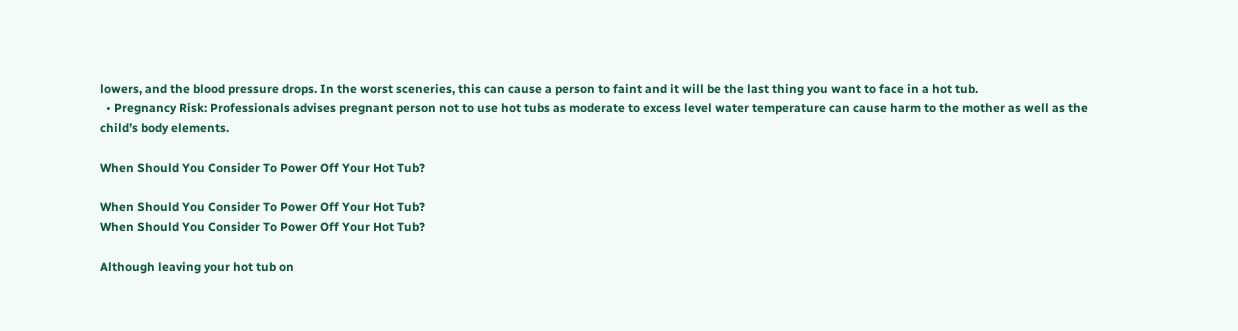lowers, and the blood pressure drops. In the worst sceneries, this can cause a person to faint and it will be the last thing you want to face in a hot tub.
  • Pregnancy Risk: Professionals advises pregnant person not to use hot tubs as moderate to excess level water temperature can cause harm to the mother as well as the child’s body elements.

When Should You Consider To Power Off Your Hot Tub?

When Should You Consider To Power Off Your Hot Tub?
When Should You Consider To Power Off Your Hot Tub?

Although leaving your hot tub on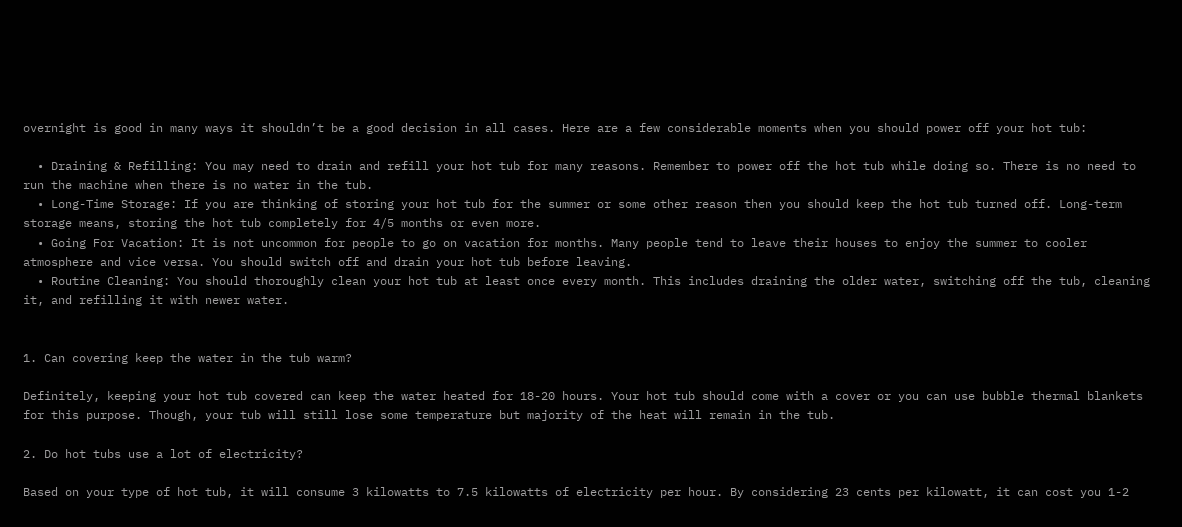overnight is good in many ways it shouldn’t be a good decision in all cases. Here are a few considerable moments when you should power off your hot tub:

  • Draining & Refilling: You may need to drain and refill your hot tub for many reasons. Remember to power off the hot tub while doing so. There is no need to run the machine when there is no water in the tub.
  • Long-Time Storage: If you are thinking of storing your hot tub for the summer or some other reason then you should keep the hot tub turned off. Long-term storage means, storing the hot tub completely for 4/5 months or even more.
  • Going For Vacation: It is not uncommon for people to go on vacation for months. Many people tend to leave their houses to enjoy the summer to cooler atmosphere and vice versa. You should switch off and drain your hot tub before leaving.
  • Routine Cleaning: You should thoroughly clean your hot tub at least once every month. This includes draining the older water, switching off the tub, cleaning it, and refilling it with newer water.


1. Can covering keep the water in the tub warm?

Definitely, keeping your hot tub covered can keep the water heated for 18-20 hours. Your hot tub should come with a cover or you can use bubble thermal blankets for this purpose. Though, your tub will still lose some temperature but majority of the heat will remain in the tub.

2. Do hot tubs use a lot of electricity?

Based on your type of hot tub, it will consume 3 kilowatts to 7.5 kilowatts of electricity per hour. By considering 23 cents per kilowatt, it can cost you 1-2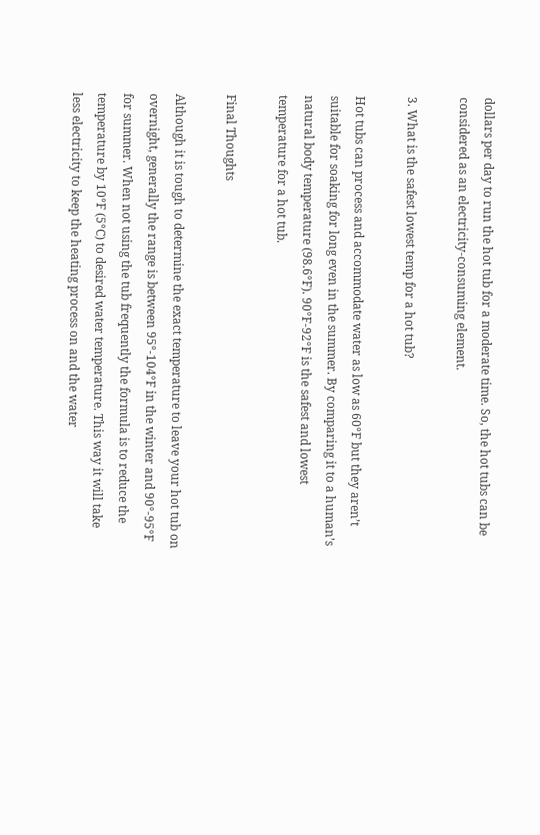dollars per day to run the hot tub for a moderate time. So, the hot tubs can be considered as an electricity-consuming element.

3. What is the safest lowest temp for a hot tub?

Hot tubs can process and accommodate water as low as 60°F but they aren’t suitable for soaking for long even in the summer. By comparing it to a human’s natural body temperature (98.6°F). 90°F-92°F is the safest and lowest temperature for a hot tub.

Final Thoughts

Although it is tough to determine the exact temperature to leave your hot tub on overnight, generally the range is between 95°-104°F in the winter and 90°-95°F for summer. When not using the tub frequently the formula is to reduce the temperature by 10°F (5°C) to desired water temperature. This way it will take less electricity to keep the heating process on and the water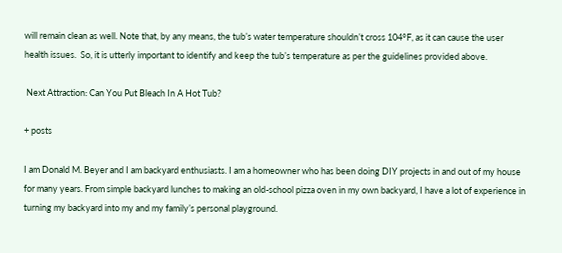will remain clean as well. Note that, by any means, the tub’s water temperature shouldn’t cross 104°F, as it can cause the user health issues.  So, it is utterly important to identify and keep the tub’s temperature as per the guidelines provided above.

 Next Attraction: Can You Put Bleach In A Hot Tub?

+ posts

I am Donald M. Beyer and I am backyard enthusiasts. I am a homeowner who has been doing DIY projects in and out of my house for many years. From simple backyard lunches to making an old-school pizza oven in my own backyard, I have a lot of experience in turning my backyard into my and my family’s personal playground.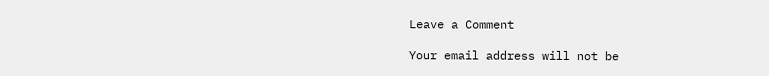Leave a Comment

Your email address will not be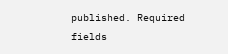published. Required fields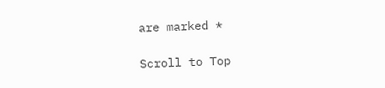are marked *

Scroll to Top